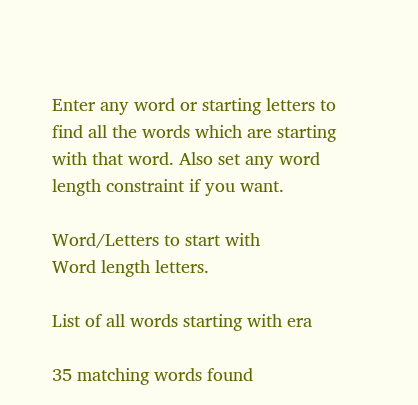Enter any word or starting letters to find all the words which are starting with that word. Also set any word length constraint if you want.

Word/Letters to start with
Word length letters.

List of all words starting with era

35 matching words found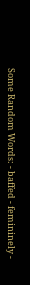Some Random Words: - baffed - femininely -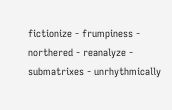fictionize - frumpiness - northered - reanalyze - submatrixes - unrhythmically